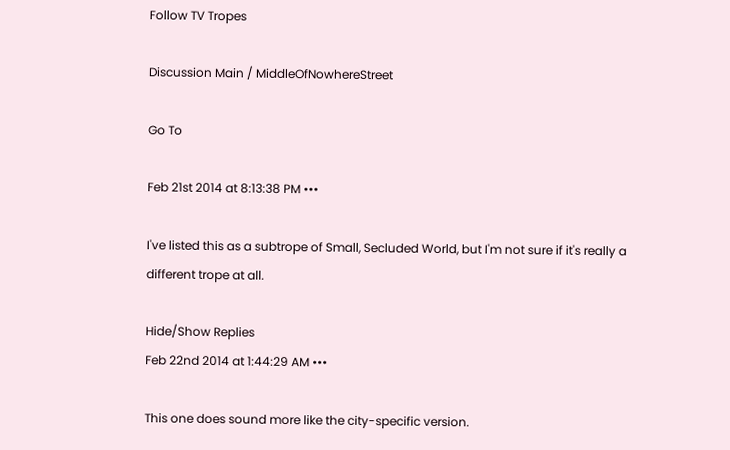Follow TV Tropes

Discussion Main / MiddleOfNowhereStreet

Go To

Feb 21st 2014 at 8:13:38 PM •••

I've listed this as a subtrope of Small, Secluded World, but I'm not sure if it's really a different trope at all.

Hide/Show Replies
Feb 22nd 2014 at 1:44:29 AM •••

This one does sound more like the city-specific version.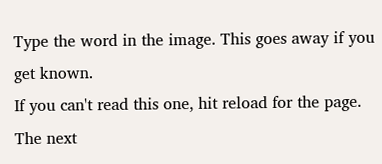Type the word in the image. This goes away if you get known.
If you can't read this one, hit reload for the page.
The next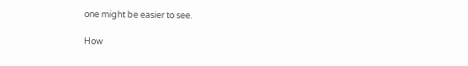one might be easier to see.

How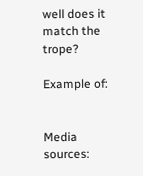well does it match the trope?

Example of:


Media sources: